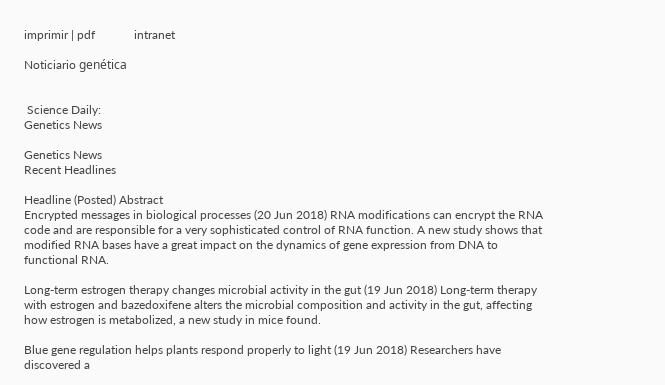imprimir | pdf             intranet

Noticiario genética


 Science Daily:
Genetics News

Genetics News
Recent Headlines

Headline (Posted) Abstract
Encrypted messages in biological processes (20 Jun 2018) RNA modifications can encrypt the RNA code and are responsible for a very sophisticated control of RNA function. A new study shows that modified RNA bases have a great impact on the dynamics of gene expression from DNA to functional RNA.

Long-term estrogen therapy changes microbial activity in the gut (19 Jun 2018) Long-term therapy with estrogen and bazedoxifene alters the microbial composition and activity in the gut, affecting how estrogen is metabolized, a new study in mice found.

Blue gene regulation helps plants respond properly to light (19 Jun 2018) Researchers have discovered a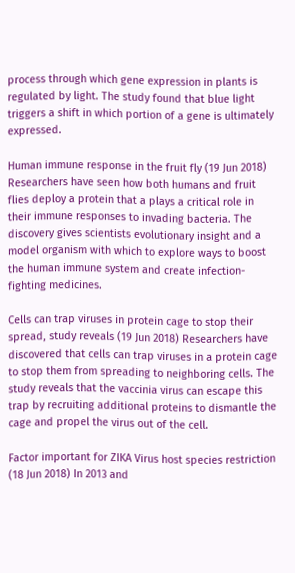process through which gene expression in plants is regulated by light. The study found that blue light triggers a shift in which portion of a gene is ultimately expressed.

Human immune response in the fruit fly (19 Jun 2018) Researchers have seen how both humans and fruit flies deploy a protein that a plays a critical role in their immune responses to invading bacteria. The discovery gives scientists evolutionary insight and a model organism with which to explore ways to boost the human immune system and create infection-fighting medicines.

Cells can trap viruses in protein cage to stop their spread, study reveals (19 Jun 2018) Researchers have discovered that cells can trap viruses in a protein cage to stop them from spreading to neighboring cells. The study reveals that the vaccinia virus can escape this trap by recruiting additional proteins to dismantle the cage and propel the virus out of the cell.

Factor important for ZIKA Virus host species restriction (18 Jun 2018) In 2013 and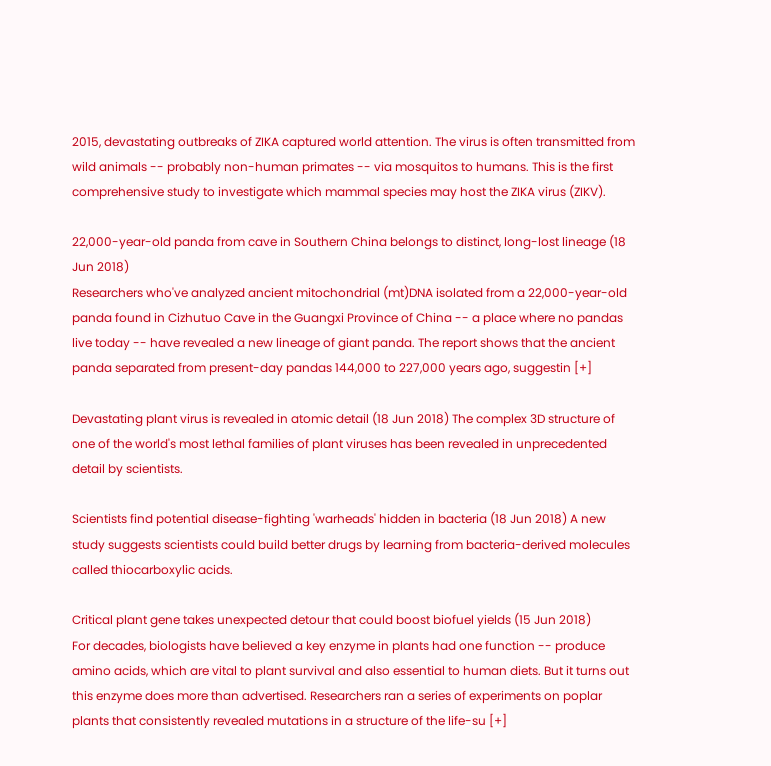2015, devastating outbreaks of ZIKA captured world attention. The virus is often transmitted from wild animals -- probably non-human primates -- via mosquitos to humans. This is the first comprehensive study to investigate which mammal species may host the ZIKA virus (ZIKV).

22,000-year-old panda from cave in Southern China belongs to distinct, long-lost lineage (18 Jun 2018)
Researchers who've analyzed ancient mitochondrial (mt)DNA isolated from a 22,000-year-old panda found in Cizhutuo Cave in the Guangxi Province of China -- a place where no pandas live today -- have revealed a new lineage of giant panda. The report shows that the ancient panda separated from present-day pandas 144,000 to 227,000 years ago, suggestin [+]

Devastating plant virus is revealed in atomic detail (18 Jun 2018) The complex 3D structure of one of the world's most lethal families of plant viruses has been revealed in unprecedented detail by scientists.

Scientists find potential disease-fighting 'warheads' hidden in bacteria (18 Jun 2018) A new study suggests scientists could build better drugs by learning from bacteria-derived molecules called thiocarboxylic acids.

Critical plant gene takes unexpected detour that could boost biofuel yields (15 Jun 2018)
For decades, biologists have believed a key enzyme in plants had one function -- produce amino acids, which are vital to plant survival and also essential to human diets. But it turns out this enzyme does more than advertised. Researchers ran a series of experiments on poplar plants that consistently revealed mutations in a structure of the life-su [+]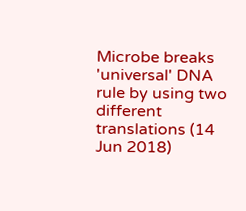Microbe breaks 'universal' DNA rule by using two different translations (14 Jun 2018)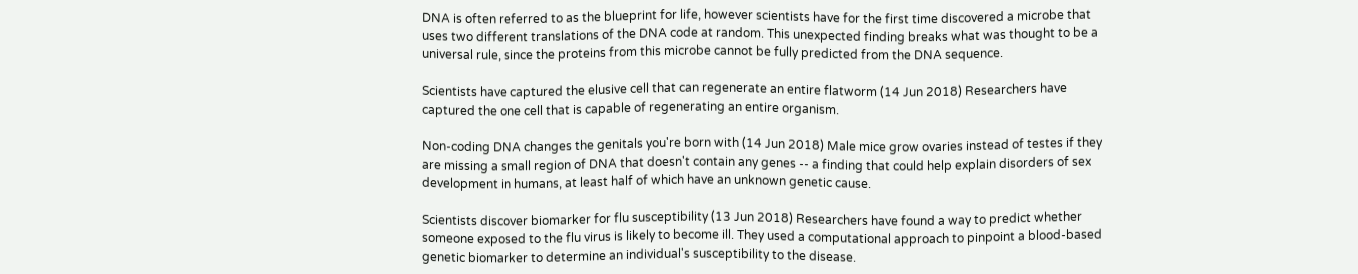DNA is often referred to as the blueprint for life, however scientists have for the first time discovered a microbe that uses two different translations of the DNA code at random. This unexpected finding breaks what was thought to be a universal rule, since the proteins from this microbe cannot be fully predicted from the DNA sequence.

Scientists have captured the elusive cell that can regenerate an entire flatworm (14 Jun 2018) Researchers have captured the one cell that is capable of regenerating an entire organism.

Non-coding DNA changes the genitals you're born with (14 Jun 2018) Male mice grow ovaries instead of testes if they are missing a small region of DNA that doesn't contain any genes -- a finding that could help explain disorders of sex development in humans, at least half of which have an unknown genetic cause.

Scientists discover biomarker for flu susceptibility (13 Jun 2018) Researchers have found a way to predict whether someone exposed to the flu virus is likely to become ill. They used a computational approach to pinpoint a blood-based genetic biomarker to determine an individual's susceptibility to the disease.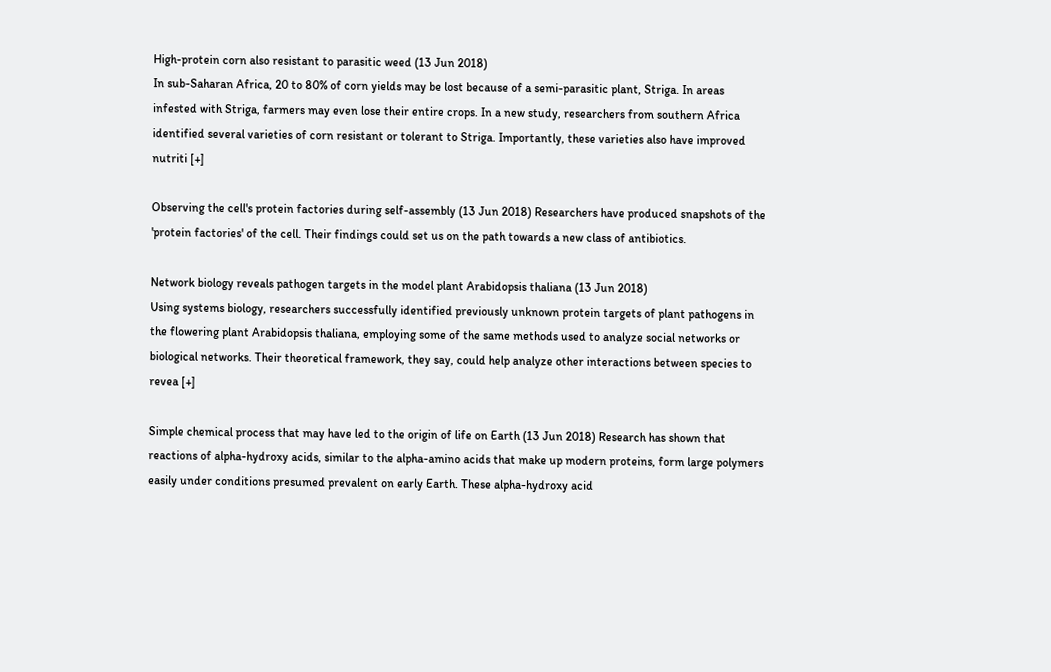High-protein corn also resistant to parasitic weed (13 Jun 2018)
In sub-Saharan Africa, 20 to 80% of corn yields may be lost because of a semi-parasitic plant, Striga. In areas infested with Striga, farmers may even lose their entire crops. In a new study, researchers from southern Africa identified several varieties of corn resistant or tolerant to Striga. Importantly, these varieties also have improved nutriti [+]

Observing the cell's protein factories during self-assembly (13 Jun 2018) Researchers have produced snapshots of the 'protein factories' of the cell. Their findings could set us on the path towards a new class of antibiotics.

Network biology reveals pathogen targets in the model plant Arabidopsis thaliana (13 Jun 2018)
Using systems biology, researchers successfully identified previously unknown protein targets of plant pathogens in the flowering plant Arabidopsis thaliana, employing some of the same methods used to analyze social networks or biological networks. Their theoretical framework, they say, could help analyze other interactions between species to revea [+]

Simple chemical process that may have led to the origin of life on Earth (13 Jun 2018) Research has shown that reactions of alpha-hydroxy acids, similar to the alpha-amino acids that make up modern proteins, form large polymers easily under conditions presumed prevalent on early Earth. These alpha-hydroxy acid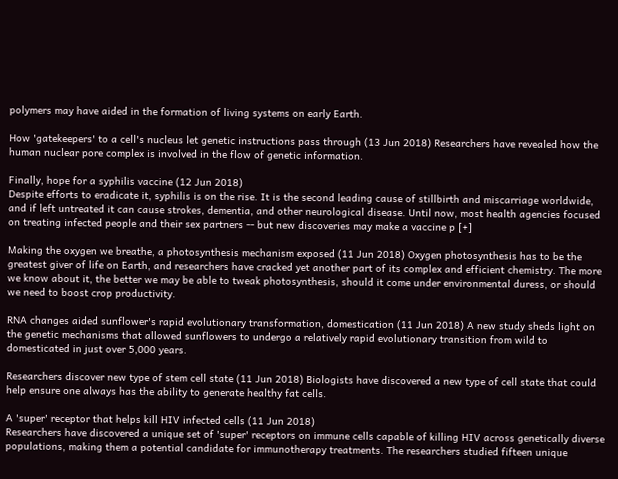polymers may have aided in the formation of living systems on early Earth.

How 'gatekeepers' to a cell's nucleus let genetic instructions pass through (13 Jun 2018) Researchers have revealed how the human nuclear pore complex is involved in the flow of genetic information.

Finally, hope for a syphilis vaccine (12 Jun 2018)
Despite efforts to eradicate it, syphilis is on the rise. It is the second leading cause of stillbirth and miscarriage worldwide, and if left untreated it can cause strokes, dementia, and other neurological disease. Until now, most health agencies focused on treating infected people and their sex partners -- but new discoveries may make a vaccine p [+]

Making the oxygen we breathe, a photosynthesis mechanism exposed (11 Jun 2018) Oxygen photosynthesis has to be the greatest giver of life on Earth, and researchers have cracked yet another part of its complex and efficient chemistry. The more we know about it, the better we may be able to tweak photosynthesis, should it come under environmental duress, or should we need to boost crop productivity.

RNA changes aided sunflower's rapid evolutionary transformation, domestication (11 Jun 2018) A new study sheds light on the genetic mechanisms that allowed sunflowers to undergo a relatively rapid evolutionary transition from wild to domesticated in just over 5,000 years.

Researchers discover new type of stem cell state (11 Jun 2018) Biologists have discovered a new type of cell state that could help ensure one always has the ability to generate healthy fat cells.

A 'super' receptor that helps kill HIV infected cells (11 Jun 2018)
Researchers have discovered a unique set of 'super' receptors on immune cells capable of killing HIV across genetically diverse populations, making them a potential candidate for immunotherapy treatments. The researchers studied fifteen unique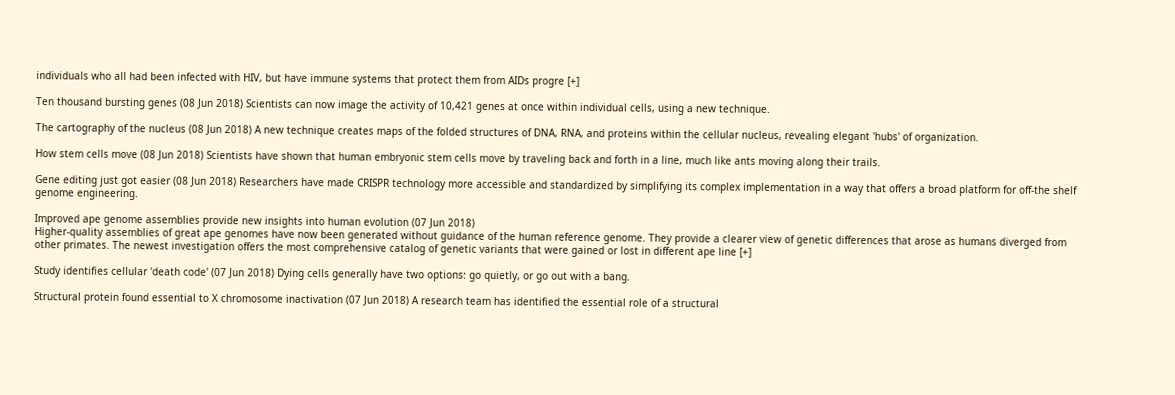individuals who all had been infected with HIV, but have immune systems that protect them from AIDs progre [+]

Ten thousand bursting genes (08 Jun 2018) Scientists can now image the activity of 10,421 genes at once within individual cells, using a new technique.

The cartography of the nucleus (08 Jun 2018) A new technique creates maps of the folded structures of DNA, RNA, and proteins within the cellular nucleus, revealing elegant 'hubs' of organization.

How stem cells move (08 Jun 2018) Scientists have shown that human embryonic stem cells move by traveling back and forth in a line, much like ants moving along their trails.

Gene editing just got easier (08 Jun 2018) Researchers have made CRISPR technology more accessible and standardized by simplifying its complex implementation in a way that offers a broad platform for off-the shelf genome engineering.

Improved ape genome assemblies provide new insights into human evolution (07 Jun 2018)
Higher-quality assemblies of great ape genomes have now been generated without guidance of the human reference genome. They provide a clearer view of genetic differences that arose as humans diverged from other primates. The newest investigation offers the most comprehensive catalog of genetic variants that were gained or lost in different ape line [+]

Study identifies cellular 'death code' (07 Jun 2018) Dying cells generally have two options: go quietly, or go out with a bang.

Structural protein found essential to X chromosome inactivation (07 Jun 2018) A research team has identified the essential role of a structural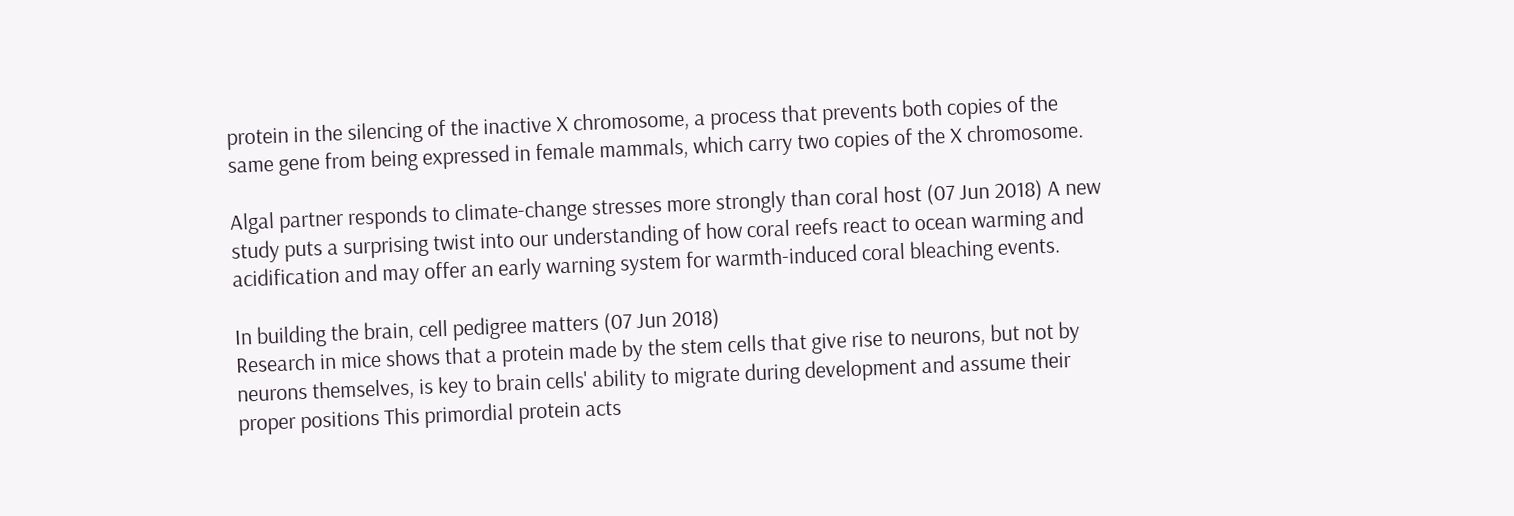protein in the silencing of the inactive X chromosome, a process that prevents both copies of the same gene from being expressed in female mammals, which carry two copies of the X chromosome.

Algal partner responds to climate-change stresses more strongly than coral host (07 Jun 2018) A new study puts a surprising twist into our understanding of how coral reefs react to ocean warming and acidification and may offer an early warning system for warmth-induced coral bleaching events.

In building the brain, cell pedigree matters (07 Jun 2018)
Research in mice shows that a protein made by the stem cells that give rise to neurons, but not by neurons themselves, is key to brain cells' ability to migrate during development and assume their proper positions This primordial protein acts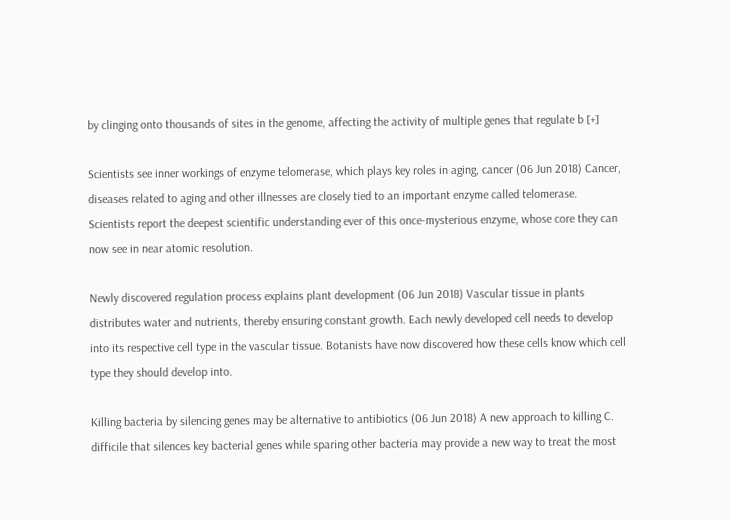by clinging onto thousands of sites in the genome, affecting the activity of multiple genes that regulate b [+]

Scientists see inner workings of enzyme telomerase, which plays key roles in aging, cancer (06 Jun 2018) Cancer, diseases related to aging and other illnesses are closely tied to an important enzyme called telomerase. Scientists report the deepest scientific understanding ever of this once-mysterious enzyme, whose core they can now see in near atomic resolution.

Newly discovered regulation process explains plant development (06 Jun 2018) Vascular tissue in plants distributes water and nutrients, thereby ensuring constant growth. Each newly developed cell needs to develop into its respective cell type in the vascular tissue. Botanists have now discovered how these cells know which cell type they should develop into.

Killing bacteria by silencing genes may be alternative to antibiotics (06 Jun 2018) A new approach to killing C. difficile that silences key bacterial genes while sparing other bacteria may provide a new way to treat the most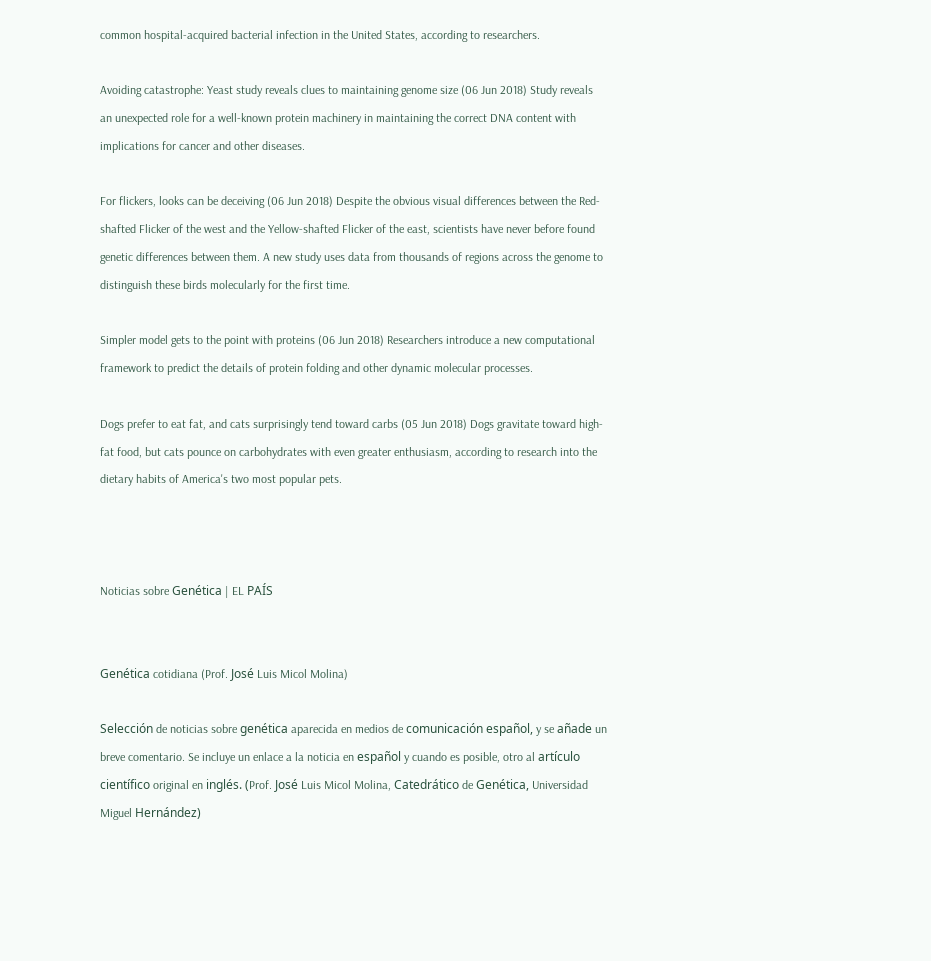common hospital-acquired bacterial infection in the United States, according to researchers.

Avoiding catastrophe: Yeast study reveals clues to maintaining genome size (06 Jun 2018) Study reveals an unexpected role for a well-known protein machinery in maintaining the correct DNA content with implications for cancer and other diseases.

For flickers, looks can be deceiving (06 Jun 2018) Despite the obvious visual differences between the Red-shafted Flicker of the west and the Yellow-shafted Flicker of the east, scientists have never before found genetic differences between them. A new study uses data from thousands of regions across the genome to distinguish these birds molecularly for the first time.

Simpler model gets to the point with proteins (06 Jun 2018) Researchers introduce a new computational framework to predict the details of protein folding and other dynamic molecular processes.

Dogs prefer to eat fat, and cats surprisingly tend toward carbs (05 Jun 2018) Dogs gravitate toward high-fat food, but cats pounce on carbohydrates with even greater enthusiasm, according to research into the dietary habits of America's two most popular pets.



Noticias sobre Genética | EL PAÍS


Genética cotidiana (Prof. José Luis Micol Molina)

Selección de noticias sobre genética aparecida en medios de comunicación español, y se añade un breve comentario. Se incluye un enlace a la noticia en español y cuando es posible, otro al artículo científico original en inglés. (Prof. José Luis Micol Molina, Catedrático de Genética, Universidad Miguel Hernández)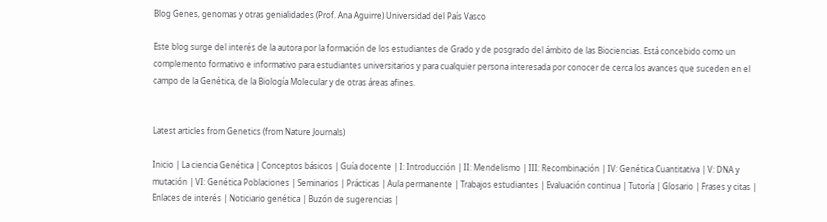Blog Genes, genomas y otras genialidades (Prof. Ana Aguirre) Universidad del País Vasco

Este blog surge del interés de la autora por la formación de los estudiantes de Grado y de posgrado del ámbito de las Biociencias. Está concebido como un complemento formativo e informativo para estudiantes universitarios y para cualquier persona interesada por conocer de cerca los avances que suceden en el campo de la Genética, de la Biología Molecular y de otras áreas afines.


Latest articles from Genetics (from Nature Journals)

Inicio | La ciencia Genética | Conceptos básicos | Guía docente | I: Introducción | II: Mendelismo | III: Recombinación | IV: Genética Cuantitativa | V: DNA y mutación | VI: Genética Poblaciones | Seminarios | Prácticas | Aula permanente | Trabajos estudiantes | Evaluación continua | Tutoría | Glosario | Frases y citas | Enlaces de interés | Noticiario genética | Buzón de sugerencias |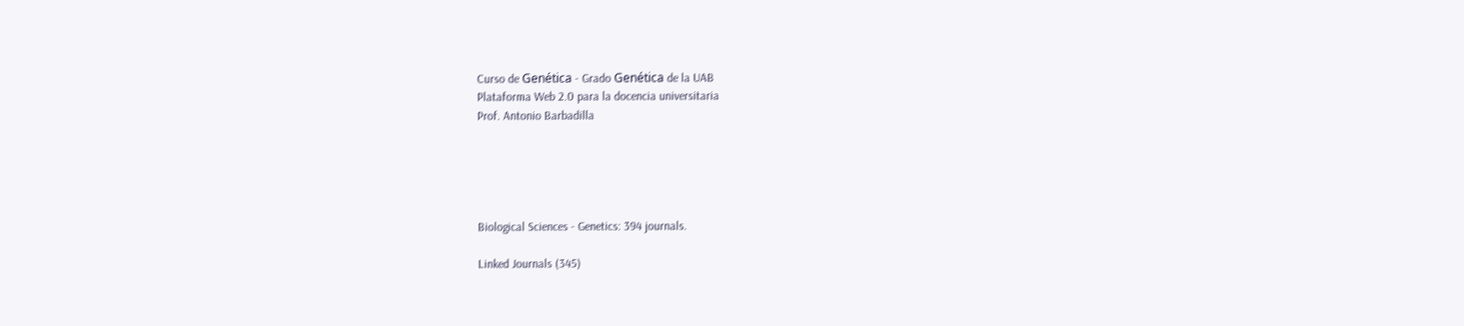Curso de Genética - Grado Genética de la UAB
Plataforma Web 2.0 para la docencia universitaria
Prof. Antonio Barbadilla





Biological Sciences - Genetics: 394 journals.

Linked Journals (345)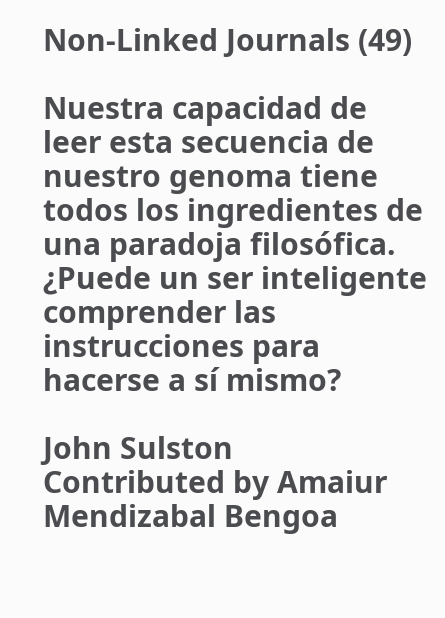Non-Linked Journals (49)

Nuestra capacidad de leer esta secuencia de nuestro genoma tiene todos los ingredientes de una paradoja filosófica. ¿Puede un ser inteligente comprender las instrucciones para hacerse a sí mismo?

John Sulston
Contributed by Amaiur Mendizabal Bengoa